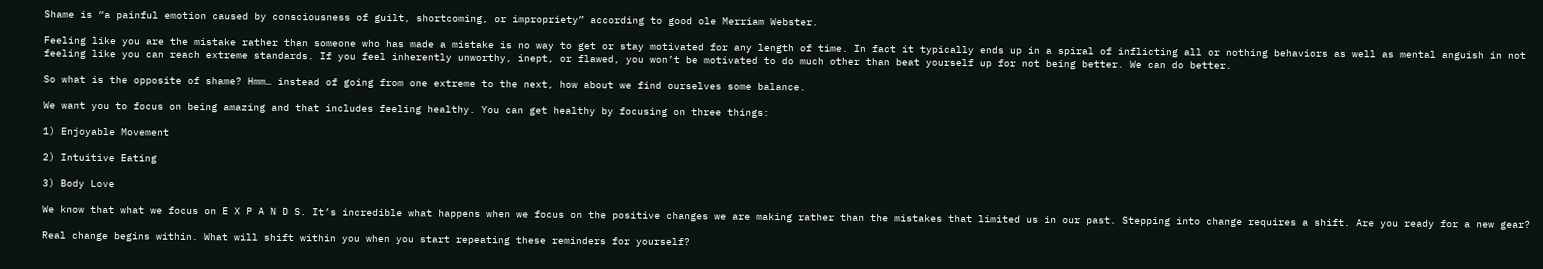Shame is “a painful emotion caused by consciousness of guilt, shortcoming, or impropriety” according to good ole Merriam Webster.

Feeling like you are the mistake rather than someone who has made a mistake is no way to get or stay motivated for any length of time. In fact it typically ends up in a spiral of inflicting all or nothing behaviors as well as mental anguish in not feeling like you can reach extreme standards. If you feel inherently unworthy, inept, or flawed, you won’t be motivated to do much other than beat yourself up for not being better. We can do better.

So what is the opposite of shame? Hmm… instead of going from one extreme to the next, how about we find ourselves some balance.

We want you to focus on being amazing and that includes feeling healthy. You can get healthy by focusing on three things:

1) Enjoyable Movement

2) Intuitive Eating

3) Body Love

We know that what we focus on E X P A N D S. It’s incredible what happens when we focus on the positive changes we are making rather than the mistakes that limited us in our past. Stepping into change requires a shift. Are you ready for a new gear?

Real change begins within. What will shift within you when you start repeating these reminders for yourself?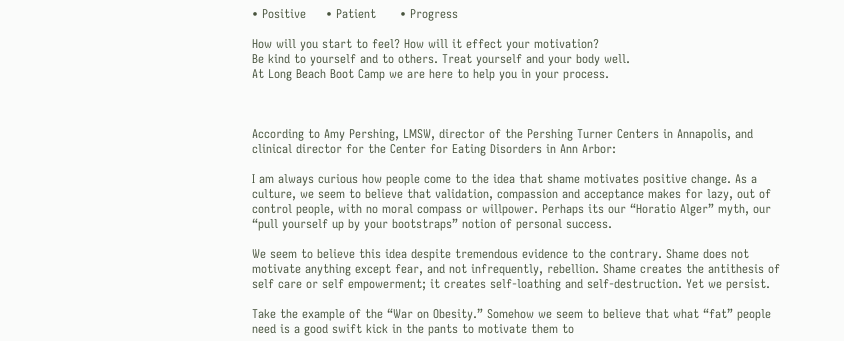• Positive     • Patient      • Progress

How will you start to feel? How will it effect your motivation?
Be kind to yourself and to others. Treat yourself and your body well.
At Long Beach Boot Camp we are here to help you in your process.



According to Amy Pershing, LMSW, director of the Pershing Turner Centers in Annapolis, and clinical director for the Center for Eating Disorders in Ann Arbor:

I am always curious how people come to the idea that shame motivates positive change. As a culture, we seem to believe that validation, compassion and acceptance makes for lazy, out of control people, with no moral compass or willpower. Perhaps its our “Horatio Alger” myth, our “pull yourself up by your bootstraps” notion of personal success.

We seem to believe this idea despite tremendous evidence to the contrary. Shame does not motivate anything except fear, and not infrequently, rebellion. Shame creates the antithesis of self care or self empowerment; it creates self-loathing and self-destruction. Yet we persist.

Take the example of the “War on Obesity.” Somehow we seem to believe that what “fat” people need is a good swift kick in the pants to motivate them to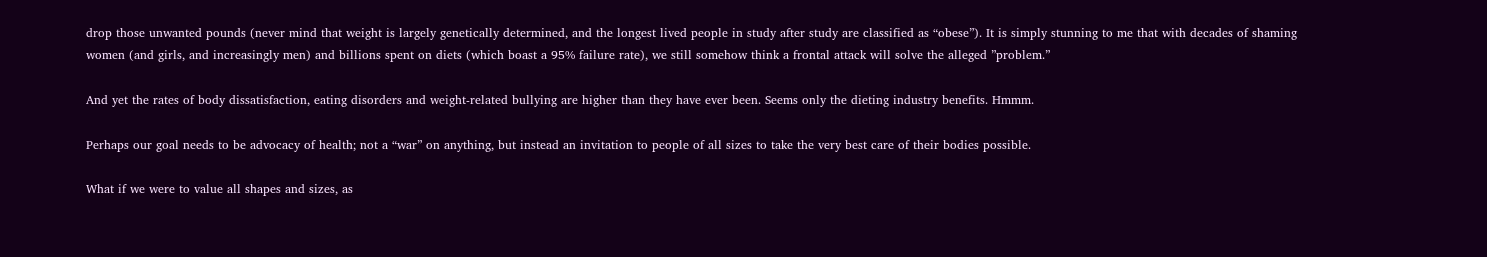drop those unwanted pounds (never mind that weight is largely genetically determined, and the longest lived people in study after study are classified as “obese”). It is simply stunning to me that with decades of shaming women (and girls, and increasingly men) and billions spent on diets (which boast a 95% failure rate), we still somehow think a frontal attack will solve the alleged ”problem.”

And yet the rates of body dissatisfaction, eating disorders and weight-related bullying are higher than they have ever been. Seems only the dieting industry benefits. Hmmm.

Perhaps our goal needs to be advocacy of health; not a “war” on anything, but instead an invitation to people of all sizes to take the very best care of their bodies possible.

What if we were to value all shapes and sizes, as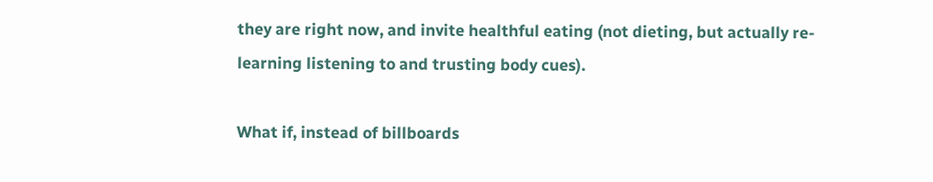they are right now, and invite healthful eating (not dieting, but actually re-learning listening to and trusting body cues).

What if, instead of billboards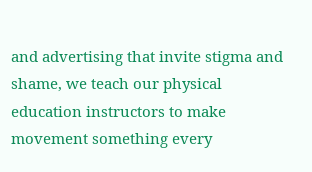and advertising that invite stigma and shame, we teach our physical education instructors to make movement something every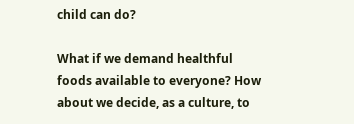child can do?

What if we demand healthful foods available to everyone? How about we decide, as a culture, to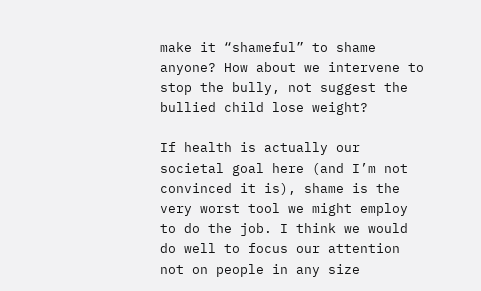make it “shameful” to shame anyone? How about we intervene to stop the bully, not suggest the bullied child lose weight?

If health is actually our societal goal here (and I’m not convinced it is), shame is the very worst tool we might employ to do the job. I think we would do well to focus our attention not on people in any size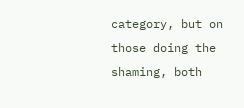category, but on those doing the shaming, both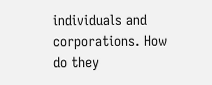individuals and corporations. How do they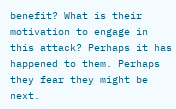benefit? What is their motivation to engage in this attack? Perhaps it has happened to them. Perhaps they fear they might be next.